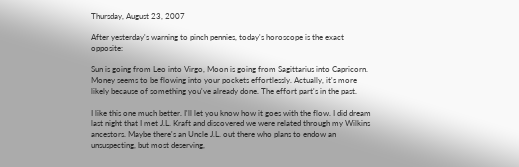Thursday, August 23, 2007

After yesterday's warning to pinch pennies, today's horoscope is the exact opposite:

Sun is going from Leo into Virgo, Moon is going from Sagittarius into Capricorn. Money seems to be flowing into your pockets effortlessly. Actually, it's more likely because of something you've already done. The effort part's in the past.

I like this one much better. I'll let you know how it goes with the flow. I did dream last night that I met J.L. Kraft and discovered we were related through my Wilkins ancestors. Maybe there's an Uncle J.L. out there who plans to endow an unsuspecting, but most deserving,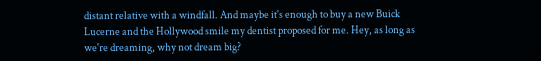distant relative with a windfall. And maybe it's enough to buy a new Buick Lucerne and the Hollywood smile my dentist proposed for me. Hey, as long as we're dreaming, why not dream big?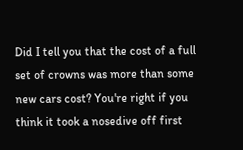Did I tell you that the cost of a full set of crowns was more than some new cars cost? You're right if you think it took a nosedive off first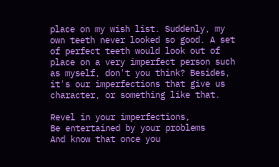place on my wish list. Suddenly, my own teeth never looked so good. A set of perfect teeth would look out of place on a very imperfect person such as myself, don't you think? Besides, it's our imperfections that give us character, or something like that.

Revel in your imperfections,
Be entertained by your problems
And know that once you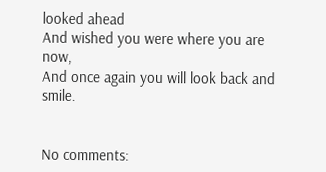looked ahead
And wished you were where you are now,
And once again you will look back and smile.


No comments: